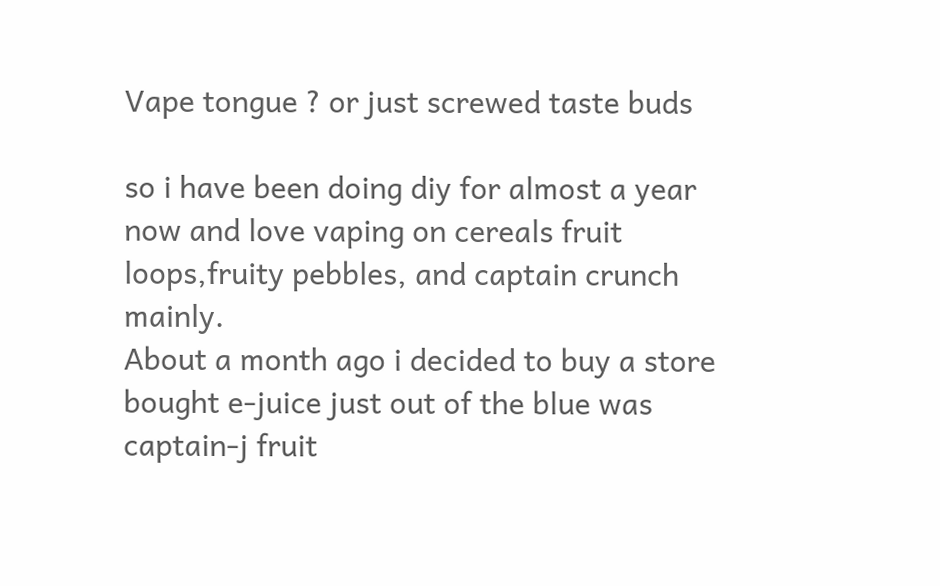Vape tongue ? or just screwed taste buds

so i have been doing diy for almost a year now and love vaping on cereals fruit loops,fruity pebbles, and captain crunch mainly.
About a month ago i decided to buy a store bought e-juice just out of the blue was captain-j fruit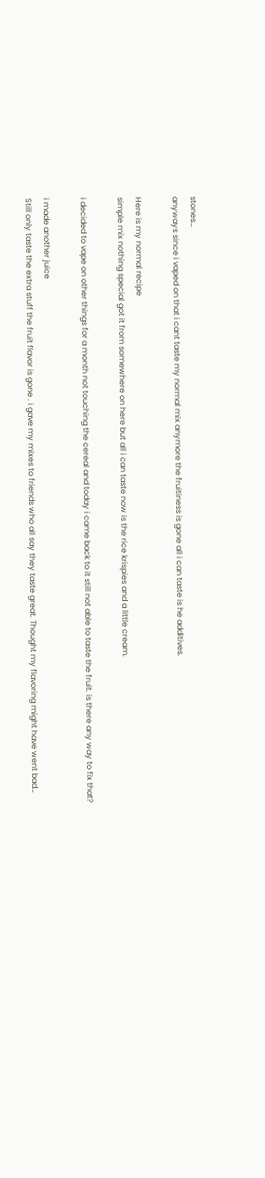stones…
anyways since i vaped on that i cant taste my normal mix anymore the fruitiness is gone all i can taste is he additives.

Here is my normal recipe
simple mix nothing special got it from somewhere on here but all i can taste now is the rice krispies and a little cream.

i decided to vape on other things for a month not touching the cereal and today i came back to it still not able to taste the fruit. is there any way to fix that?

i made another juice
Still only taste the extra stuff the fruit flavor is gone . i gave my mixes to friends who all say they taste great. Thought my flavoring might have went bad…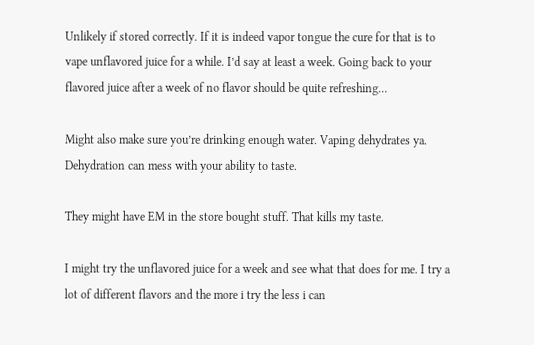Unlikely if stored correctly. If it is indeed vapor tongue the cure for that is to vape unflavored juice for a while. I’d say at least a week. Going back to your flavored juice after a week of no flavor should be quite refreshing…

Might also make sure you’re drinking enough water. Vaping dehydrates ya. Dehydration can mess with your ability to taste.

They might have EM in the store bought stuff. That kills my taste.

I might try the unflavored juice for a week and see what that does for me. I try a lot of different flavors and the more i try the less i can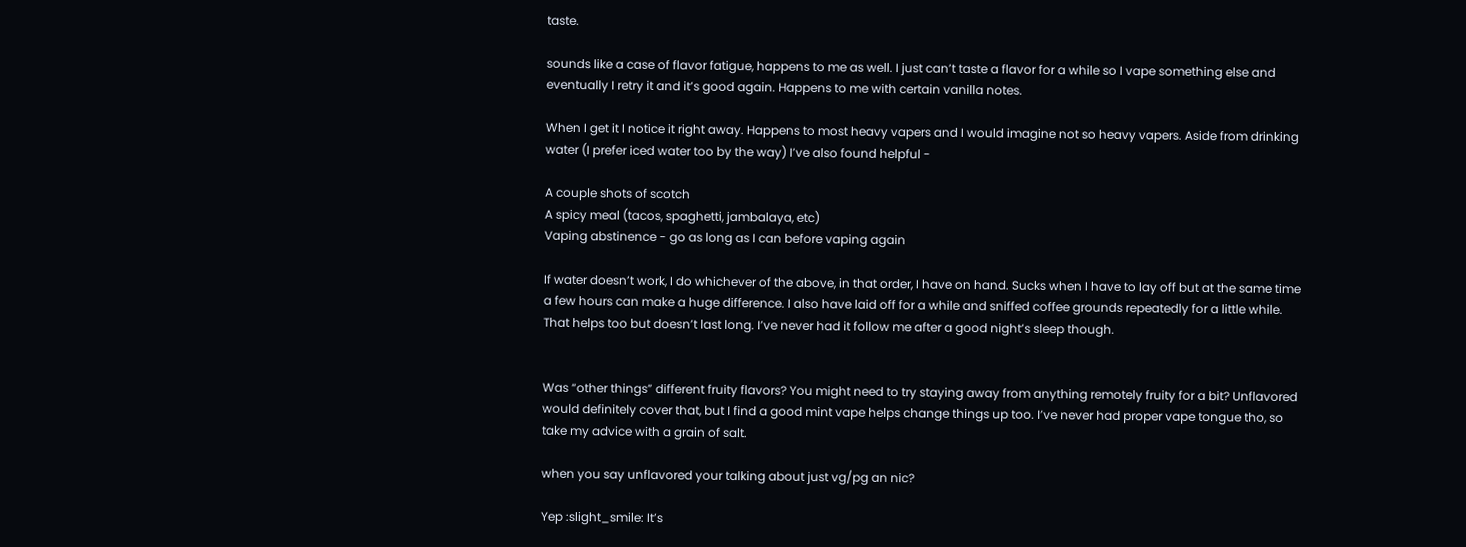taste.

sounds like a case of flavor fatigue, happens to me as well. I just can’t taste a flavor for a while so I vape something else and eventually I retry it and it’s good again. Happens to me with certain vanilla notes.

When I get it I notice it right away. Happens to most heavy vapers and I would imagine not so heavy vapers. Aside from drinking water (I prefer iced water too by the way) I’ve also found helpful -

A couple shots of scotch
A spicy meal (tacos, spaghetti, jambalaya, etc)
Vaping abstinence - go as long as I can before vaping again

If water doesn’t work, I do whichever of the above, in that order, I have on hand. Sucks when I have to lay off but at the same time a few hours can make a huge difference. I also have laid off for a while and sniffed coffee grounds repeatedly for a little while. That helps too but doesn’t last long. I’ve never had it follow me after a good night’s sleep though.


Was “other things” different fruity flavors? You might need to try staying away from anything remotely fruity for a bit? Unflavored would definitely cover that, but I find a good mint vape helps change things up too. I’ve never had proper vape tongue tho, so take my advice with a grain of salt.

when you say unflavored your talking about just vg/pg an nic?

Yep :slight_smile: It’s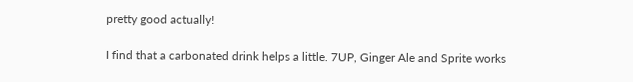pretty good actually!

I find that a carbonated drink helps a little. 7UP, Ginger Ale and Sprite works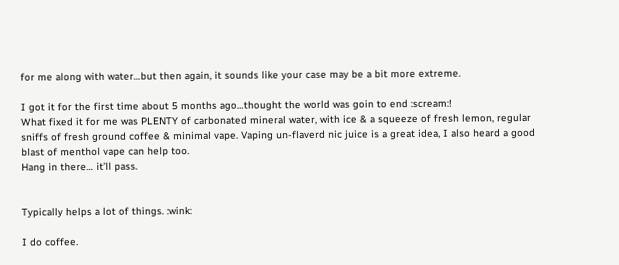for me along with water…but then again, it sounds like your case may be a bit more extreme.

I got it for the first time about 5 months ago…thought the world was goin to end :scream:!
What fixed it for me was PLENTY of carbonated mineral water, with ice & a squeeze of fresh lemon, regular sniffs of fresh ground coffee & minimal vape. Vaping un-flaverd nic juice is a great idea, I also heard a good blast of menthol vape can help too.
Hang in there… it’ll pass.


Typically helps a lot of things. :wink:

I do coffee.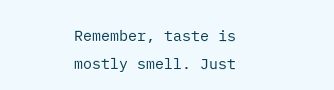Remember, taste is mostly smell. Just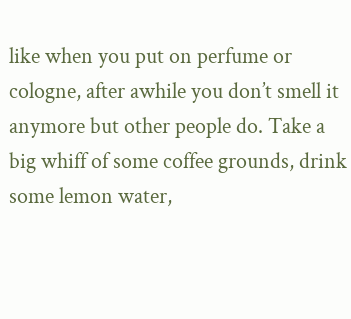like when you put on perfume or cologne, after awhile you don’t smell it anymore but other people do. Take a big whiff of some coffee grounds, drink some lemon water,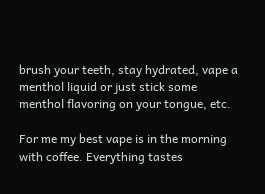brush your teeth, stay hydrated, vape a menthol liquid or just stick some menthol flavoring on your tongue, etc.

For me my best vape is in the morning with coffee. Everything tastes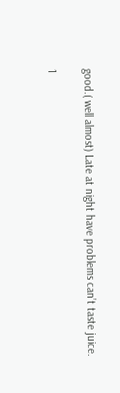good.( well almost) Late at night have problems can’t taste juice.

1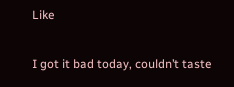Like

I got it bad today, couldn’t taste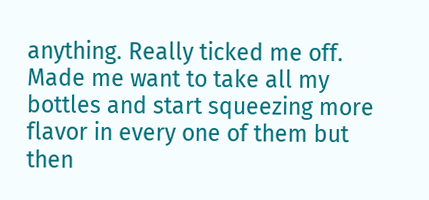anything. Really ticked me off. Made me want to take all my bottles and start squeezing more flavor in every one of them but then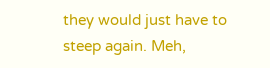they would just have to steep again. Meh,